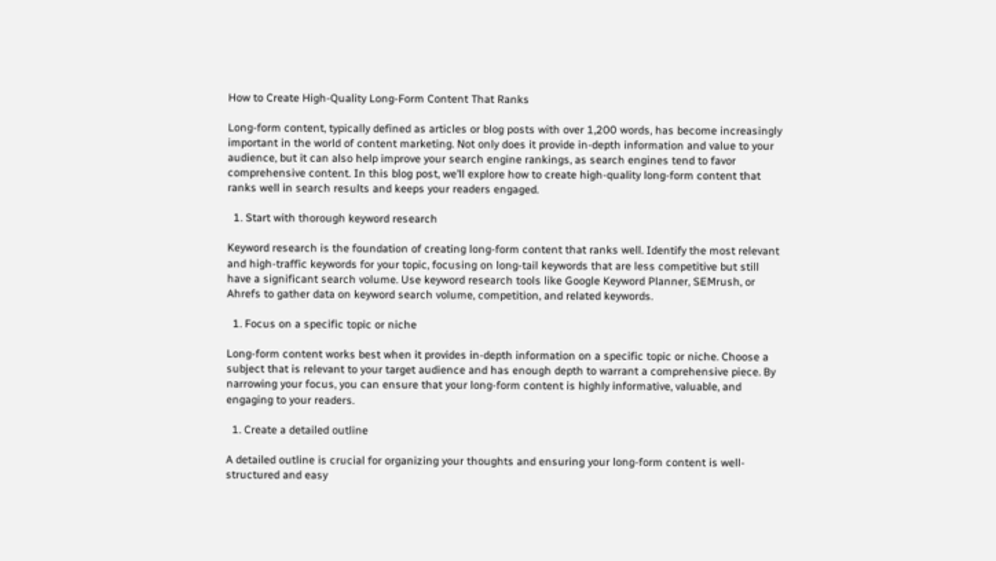How to Create High-Quality Long-Form Content That Ranks

Long-form content, typically defined as articles or blog posts with over 1,200 words, has become increasingly important in the world of content marketing. Not only does it provide in-depth information and value to your audience, but it can also help improve your search engine rankings, as search engines tend to favor comprehensive content. In this blog post, we’ll explore how to create high-quality long-form content that ranks well in search results and keeps your readers engaged.

  1. Start with thorough keyword research

Keyword research is the foundation of creating long-form content that ranks well. Identify the most relevant and high-traffic keywords for your topic, focusing on long-tail keywords that are less competitive but still have a significant search volume. Use keyword research tools like Google Keyword Planner, SEMrush, or Ahrefs to gather data on keyword search volume, competition, and related keywords.

  1. Focus on a specific topic or niche

Long-form content works best when it provides in-depth information on a specific topic or niche. Choose a subject that is relevant to your target audience and has enough depth to warrant a comprehensive piece. By narrowing your focus, you can ensure that your long-form content is highly informative, valuable, and engaging to your readers.

  1. Create a detailed outline

A detailed outline is crucial for organizing your thoughts and ensuring your long-form content is well-structured and easy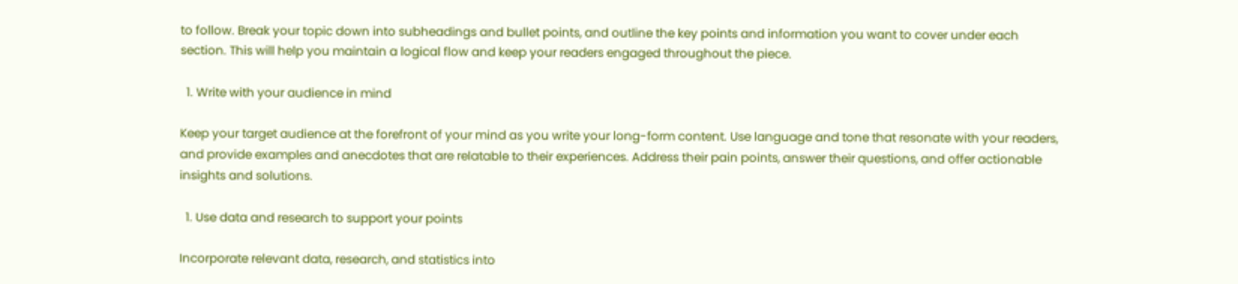to follow. Break your topic down into subheadings and bullet points, and outline the key points and information you want to cover under each section. This will help you maintain a logical flow and keep your readers engaged throughout the piece.

  1. Write with your audience in mind

Keep your target audience at the forefront of your mind as you write your long-form content. Use language and tone that resonate with your readers, and provide examples and anecdotes that are relatable to their experiences. Address their pain points, answer their questions, and offer actionable insights and solutions.

  1. Use data and research to support your points

Incorporate relevant data, research, and statistics into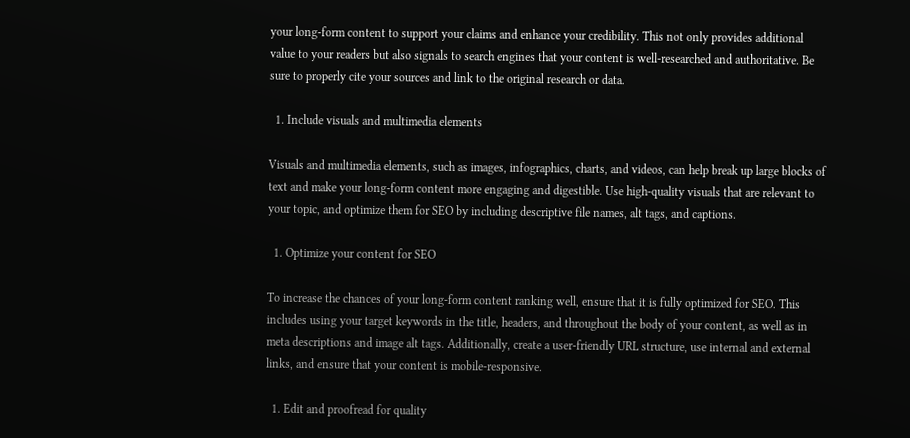your long-form content to support your claims and enhance your credibility. This not only provides additional value to your readers but also signals to search engines that your content is well-researched and authoritative. Be sure to properly cite your sources and link to the original research or data.

  1. Include visuals and multimedia elements

Visuals and multimedia elements, such as images, infographics, charts, and videos, can help break up large blocks of text and make your long-form content more engaging and digestible. Use high-quality visuals that are relevant to your topic, and optimize them for SEO by including descriptive file names, alt tags, and captions.

  1. Optimize your content for SEO

To increase the chances of your long-form content ranking well, ensure that it is fully optimized for SEO. This includes using your target keywords in the title, headers, and throughout the body of your content, as well as in meta descriptions and image alt tags. Additionally, create a user-friendly URL structure, use internal and external links, and ensure that your content is mobile-responsive.

  1. Edit and proofread for quality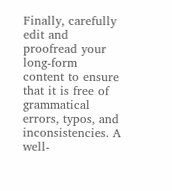Finally, carefully edit and proofread your long-form content to ensure that it is free of grammatical errors, typos, and inconsistencies. A well-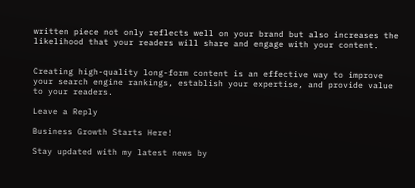written piece not only reflects well on your brand but also increases the likelihood that your readers will share and engage with your content.


Creating high-quality long-form content is an effective way to improve your search engine rankings, establish your expertise, and provide value to your readers.

Leave a Reply

Business Growth Starts Here!

Stay updated with my latest news by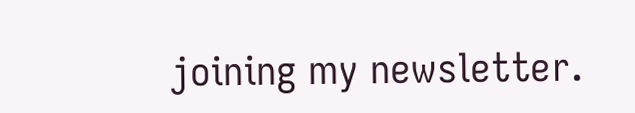joining my newsletter.